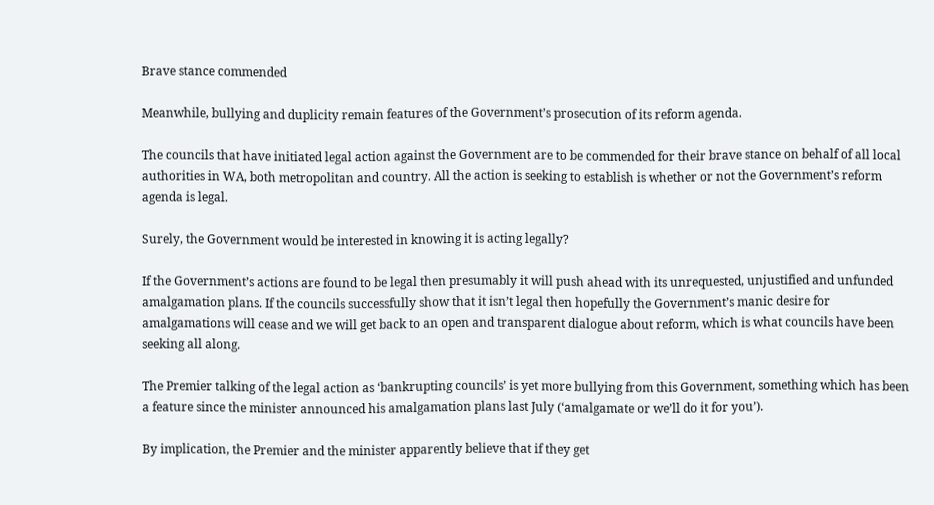Brave stance commended

Meanwhile, bullying and duplicity remain features of the Government’s prosecution of its reform agenda.

The councils that have initiated legal action against the Government are to be commended for their brave stance on behalf of all local authorities in WA, both metropolitan and country. All the action is seeking to establish is whether or not the Government’s reform agenda is legal.

Surely, the Government would be interested in knowing it is acting legally?

If the Government’s actions are found to be legal then presumably it will push ahead with its unrequested, unjustified and unfunded amalgamation plans. If the councils successfully show that it isn’t legal then hopefully the Government’s manic desire for amalgamations will cease and we will get back to an open and transparent dialogue about reform, which is what councils have been seeking all along.

The Premier talking of the legal action as ‘bankrupting councils’ is yet more bullying from this Government, something which has been a feature since the minister announced his amalgamation plans last July (‘amalgamate or we’ll do it for you’).

By implication, the Premier and the minister apparently believe that if they get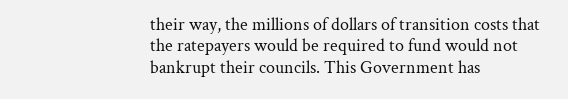their way, the millions of dollars of transition costs that the ratepayers would be required to fund would not bankrupt their councils. This Government has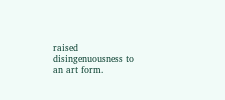raised disingenuousness to an art form.